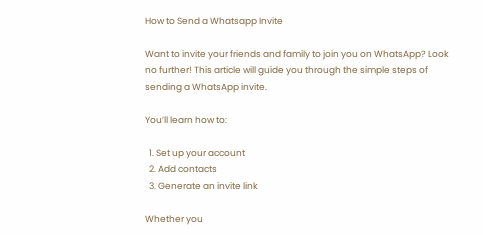How to Send a Whatsapp Invite

Want to invite your friends and family to join you on WhatsApp? Look no further! This article will guide you through the simple steps of sending a WhatsApp invite.

You’ll learn how to:

  1. Set up your account
  2. Add contacts
  3. Generate an invite link

Whether you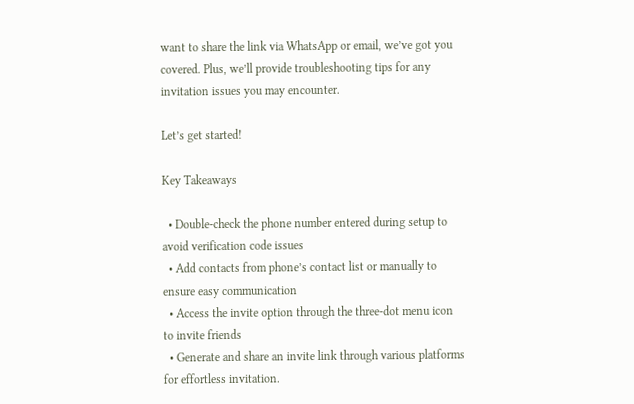want to share the link via WhatsApp or email, we’ve got you covered. Plus, we’ll provide troubleshooting tips for any invitation issues you may encounter.

Let’s get started!

Key Takeaways

  • Double-check the phone number entered during setup to avoid verification code issues
  • Add contacts from phone’s contact list or manually to ensure easy communication
  • Access the invite option through the three-dot menu icon to invite friends
  • Generate and share an invite link through various platforms for effortless invitation.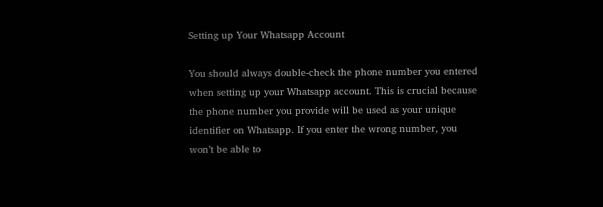Setting up Your Whatsapp Account

You should always double-check the phone number you entered when setting up your Whatsapp account. This is crucial because the phone number you provide will be used as your unique identifier on Whatsapp. If you enter the wrong number, you won’t be able to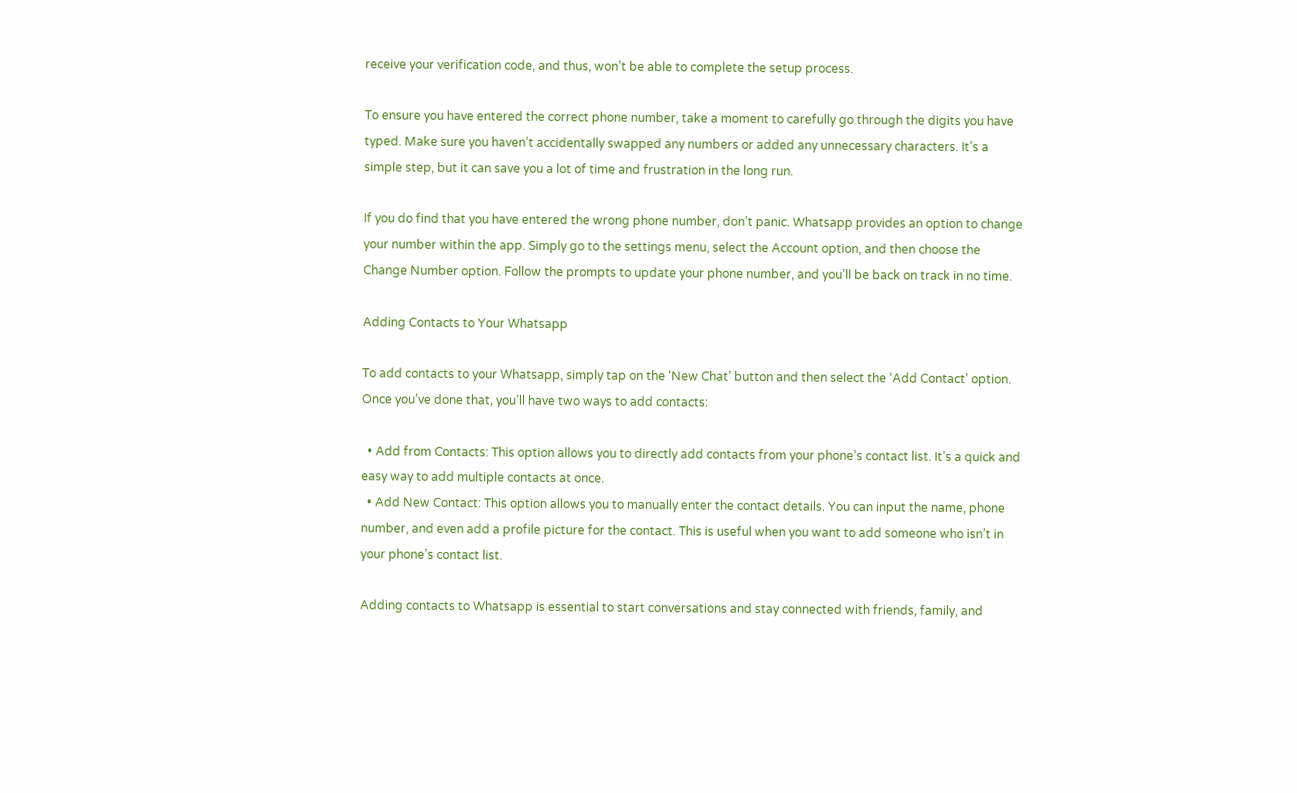receive your verification code, and thus, won’t be able to complete the setup process.

To ensure you have entered the correct phone number, take a moment to carefully go through the digits you have typed. Make sure you haven’t accidentally swapped any numbers or added any unnecessary characters. It’s a simple step, but it can save you a lot of time and frustration in the long run.

If you do find that you have entered the wrong phone number, don’t panic. Whatsapp provides an option to change your number within the app. Simply go to the settings menu, select the Account option, and then choose the Change Number option. Follow the prompts to update your phone number, and you’ll be back on track in no time.

Adding Contacts to Your Whatsapp

To add contacts to your Whatsapp, simply tap on the ‘New Chat’ button and then select the ‘Add Contact’ option. Once you’ve done that, you’ll have two ways to add contacts:

  • Add from Contacts: This option allows you to directly add contacts from your phone’s contact list. It’s a quick and easy way to add multiple contacts at once.
  • Add New Contact: This option allows you to manually enter the contact details. You can input the name, phone number, and even add a profile picture for the contact. This is useful when you want to add someone who isn’t in your phone’s contact list.

Adding contacts to Whatsapp is essential to start conversations and stay connected with friends, family, and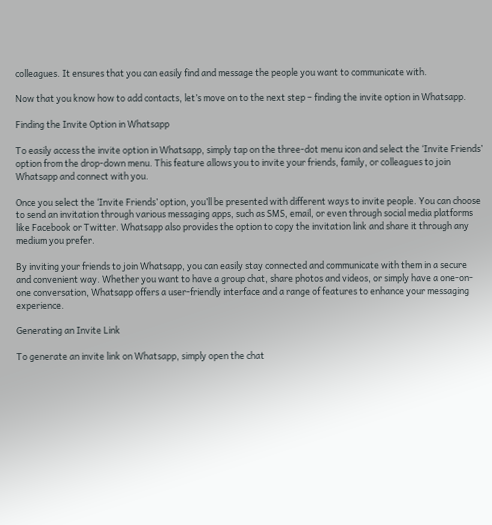colleagues. It ensures that you can easily find and message the people you want to communicate with.

Now that you know how to add contacts, let’s move on to the next step – finding the invite option in Whatsapp.

Finding the Invite Option in Whatsapp

To easily access the invite option in Whatsapp, simply tap on the three-dot menu icon and select the ‘Invite Friends’ option from the drop-down menu. This feature allows you to invite your friends, family, or colleagues to join Whatsapp and connect with you.

Once you select the ‘Invite Friends’ option, you’ll be presented with different ways to invite people. You can choose to send an invitation through various messaging apps, such as SMS, email, or even through social media platforms like Facebook or Twitter. Whatsapp also provides the option to copy the invitation link and share it through any medium you prefer.

By inviting your friends to join Whatsapp, you can easily stay connected and communicate with them in a secure and convenient way. Whether you want to have a group chat, share photos and videos, or simply have a one-on-one conversation, Whatsapp offers a user-friendly interface and a range of features to enhance your messaging experience.

Generating an Invite Link

To generate an invite link on Whatsapp, simply open the chat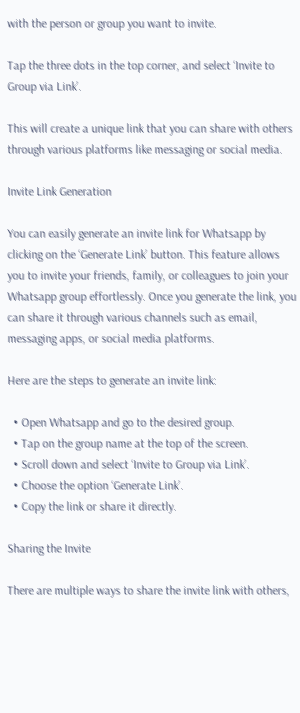with the person or group you want to invite.

Tap the three dots in the top corner, and select ‘Invite to Group via Link’.

This will create a unique link that you can share with others through various platforms like messaging or social media.

Invite Link Generation

You can easily generate an invite link for Whatsapp by clicking on the ‘Generate Link’ button. This feature allows you to invite your friends, family, or colleagues to join your Whatsapp group effortlessly. Once you generate the link, you can share it through various channels such as email, messaging apps, or social media platforms.

Here are the steps to generate an invite link:

  • Open Whatsapp and go to the desired group.
  • Tap on the group name at the top of the screen.
  • Scroll down and select ‘Invite to Group via Link’.
  • Choose the option ‘Generate Link’.
  • Copy the link or share it directly.

Sharing the Invite

There are multiple ways to share the invite link with others,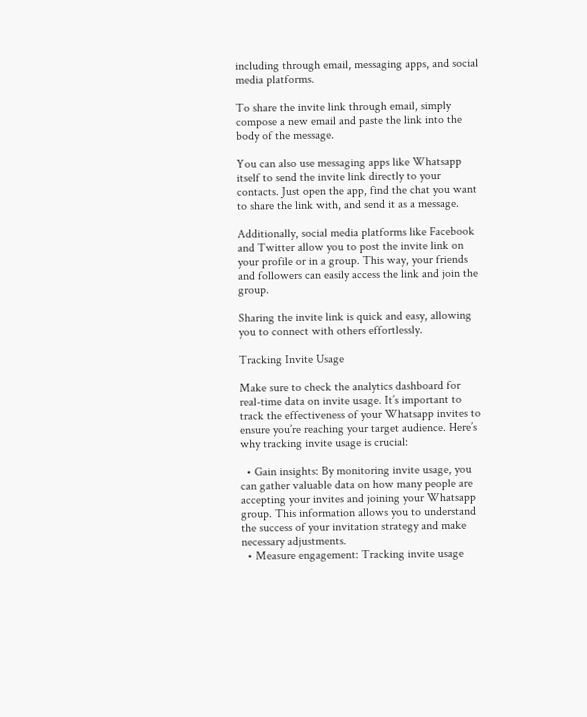including through email, messaging apps, and social media platforms.

To share the invite link through email, simply compose a new email and paste the link into the body of the message.

You can also use messaging apps like Whatsapp itself to send the invite link directly to your contacts. Just open the app, find the chat you want to share the link with, and send it as a message.

Additionally, social media platforms like Facebook and Twitter allow you to post the invite link on your profile or in a group. This way, your friends and followers can easily access the link and join the group.

Sharing the invite link is quick and easy, allowing you to connect with others effortlessly.

Tracking Invite Usage

Make sure to check the analytics dashboard for real-time data on invite usage. It’s important to track the effectiveness of your Whatsapp invites to ensure you’re reaching your target audience. Here’s why tracking invite usage is crucial:

  • Gain insights: By monitoring invite usage, you can gather valuable data on how many people are accepting your invites and joining your Whatsapp group. This information allows you to understand the success of your invitation strategy and make necessary adjustments.
  • Measure engagement: Tracking invite usage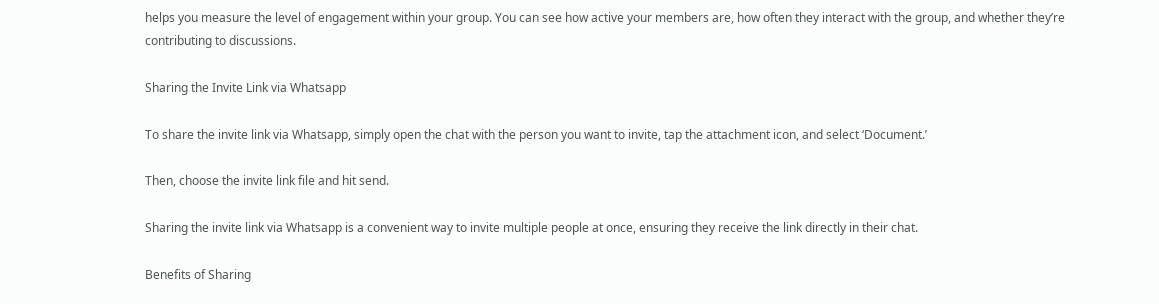helps you measure the level of engagement within your group. You can see how active your members are, how often they interact with the group, and whether they’re contributing to discussions.

Sharing the Invite Link via Whatsapp

To share the invite link via Whatsapp, simply open the chat with the person you want to invite, tap the attachment icon, and select ‘Document.’

Then, choose the invite link file and hit send.

Sharing the invite link via Whatsapp is a convenient way to invite multiple people at once, ensuring they receive the link directly in their chat.

Benefits of Sharing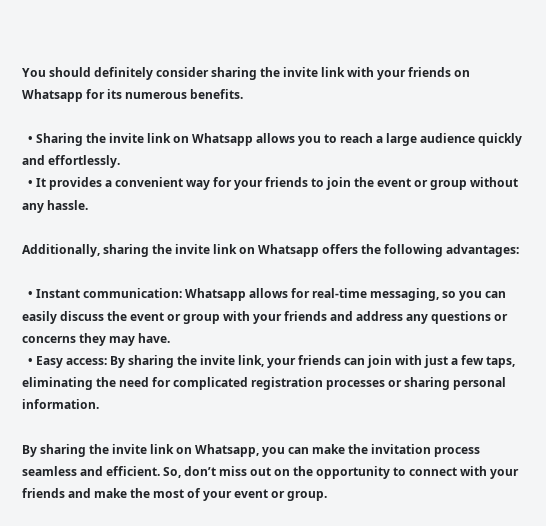You should definitely consider sharing the invite link with your friends on Whatsapp for its numerous benefits.

  • Sharing the invite link on Whatsapp allows you to reach a large audience quickly and effortlessly.
  • It provides a convenient way for your friends to join the event or group without any hassle.

Additionally, sharing the invite link on Whatsapp offers the following advantages:

  • Instant communication: Whatsapp allows for real-time messaging, so you can easily discuss the event or group with your friends and address any questions or concerns they may have.
  • Easy access: By sharing the invite link, your friends can join with just a few taps, eliminating the need for complicated registration processes or sharing personal information.

By sharing the invite link on Whatsapp, you can make the invitation process seamless and efficient. So, don’t miss out on the opportunity to connect with your friends and make the most of your event or group.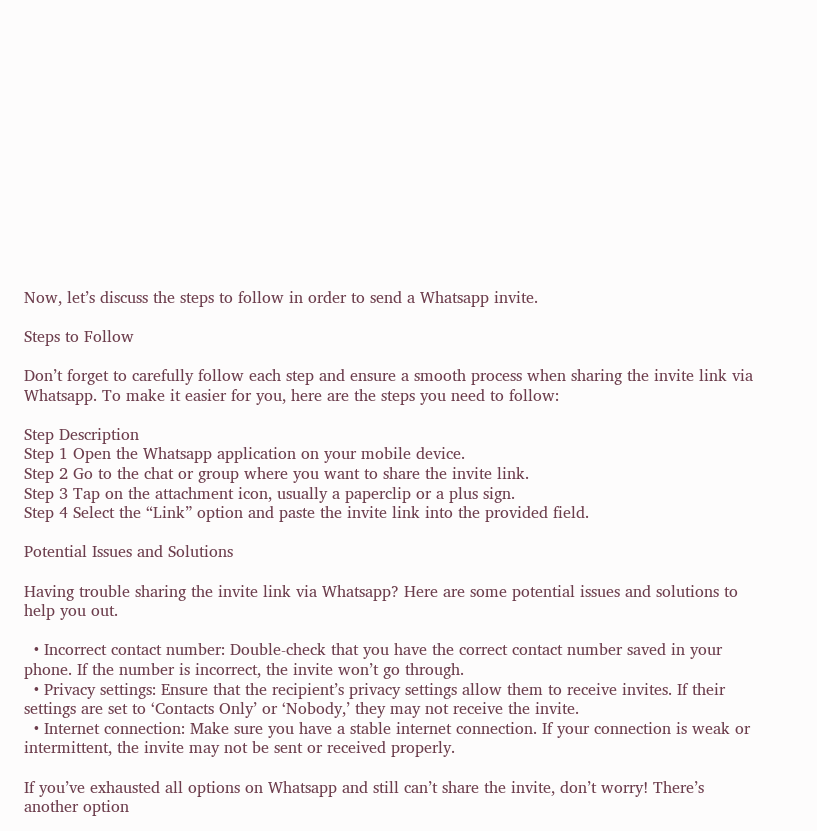Now, let’s discuss the steps to follow in order to send a Whatsapp invite.

Steps to Follow

Don’t forget to carefully follow each step and ensure a smooth process when sharing the invite link via Whatsapp. To make it easier for you, here are the steps you need to follow:

Step Description
Step 1 Open the Whatsapp application on your mobile device.
Step 2 Go to the chat or group where you want to share the invite link.
Step 3 Tap on the attachment icon, usually a paperclip or a plus sign.
Step 4 Select the “Link” option and paste the invite link into the provided field.

Potential Issues and Solutions

Having trouble sharing the invite link via Whatsapp? Here are some potential issues and solutions to help you out.

  • Incorrect contact number: Double-check that you have the correct contact number saved in your phone. If the number is incorrect, the invite won’t go through.
  • Privacy settings: Ensure that the recipient’s privacy settings allow them to receive invites. If their settings are set to ‘Contacts Only’ or ‘Nobody,’ they may not receive the invite.
  • Internet connection: Make sure you have a stable internet connection. If your connection is weak or intermittent, the invite may not be sent or received properly.

If you’ve exhausted all options on Whatsapp and still can’t share the invite, don’t worry! There’s another option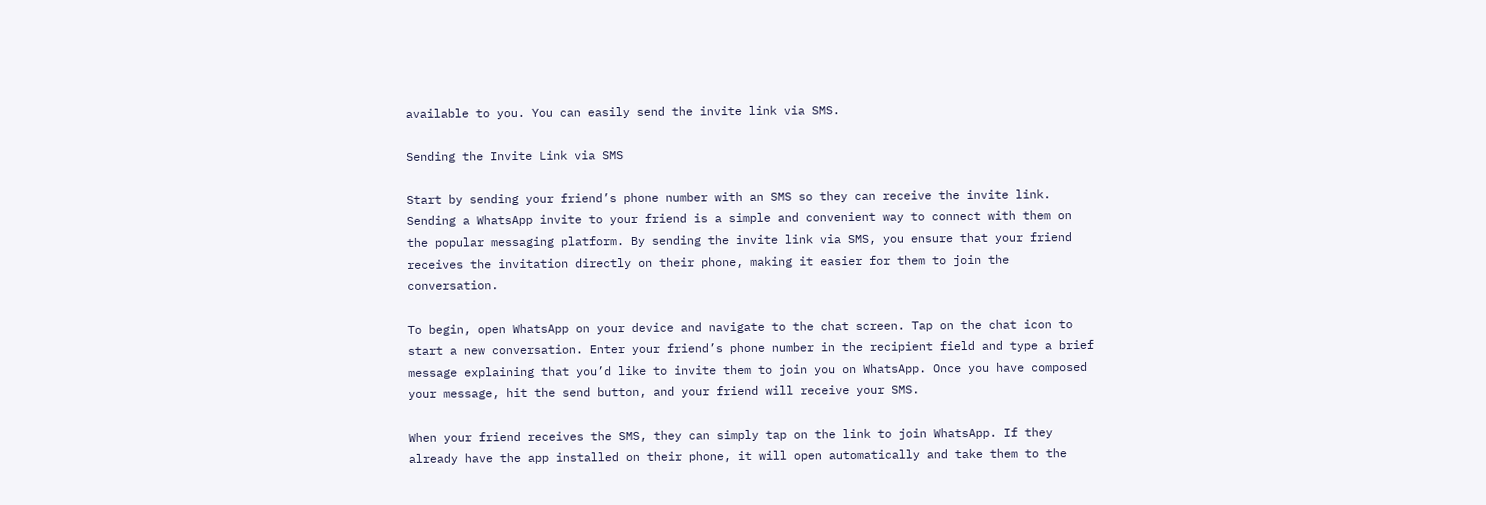available to you. You can easily send the invite link via SMS.

Sending the Invite Link via SMS

Start by sending your friend’s phone number with an SMS so they can receive the invite link. Sending a WhatsApp invite to your friend is a simple and convenient way to connect with them on the popular messaging platform. By sending the invite link via SMS, you ensure that your friend receives the invitation directly on their phone, making it easier for them to join the conversation.

To begin, open WhatsApp on your device and navigate to the chat screen. Tap on the chat icon to start a new conversation. Enter your friend’s phone number in the recipient field and type a brief message explaining that you’d like to invite them to join you on WhatsApp. Once you have composed your message, hit the send button, and your friend will receive your SMS.

When your friend receives the SMS, they can simply tap on the link to join WhatsApp. If they already have the app installed on their phone, it will open automatically and take them to the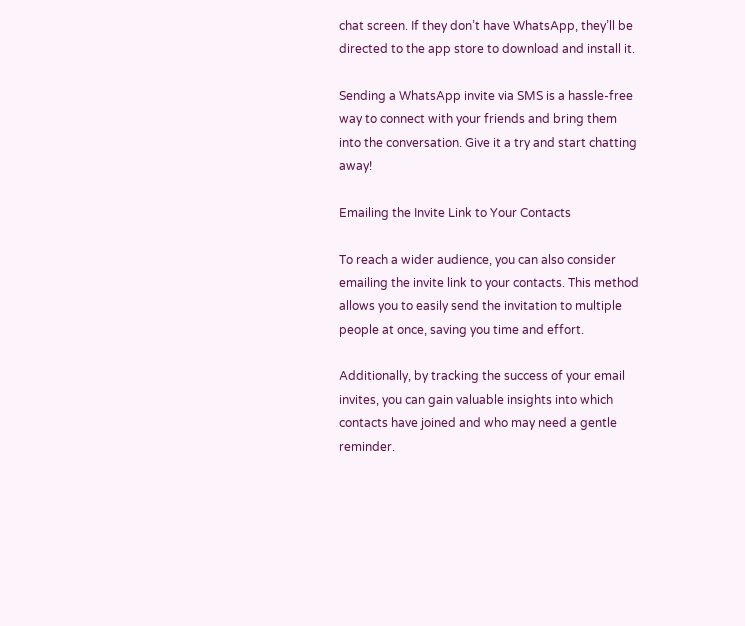chat screen. If they don’t have WhatsApp, they’ll be directed to the app store to download and install it.

Sending a WhatsApp invite via SMS is a hassle-free way to connect with your friends and bring them into the conversation. Give it a try and start chatting away!

Emailing the Invite Link to Your Contacts

To reach a wider audience, you can also consider emailing the invite link to your contacts. This method allows you to easily send the invitation to multiple people at once, saving you time and effort.

Additionally, by tracking the success of your email invites, you can gain valuable insights into which contacts have joined and who may need a gentle reminder.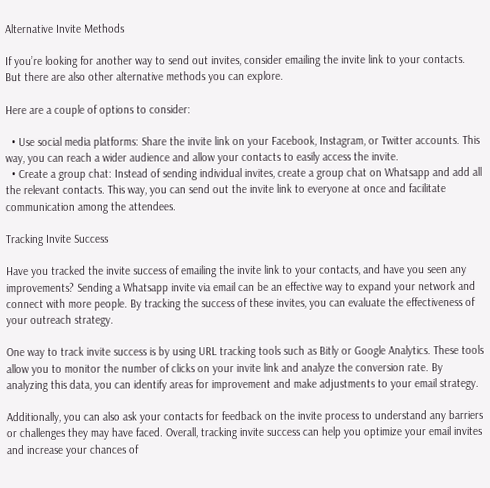Alternative Invite Methods

If you’re looking for another way to send out invites, consider emailing the invite link to your contacts. But there are also other alternative methods you can explore.

Here are a couple of options to consider:

  • Use social media platforms: Share the invite link on your Facebook, Instagram, or Twitter accounts. This way, you can reach a wider audience and allow your contacts to easily access the invite.
  • Create a group chat: Instead of sending individual invites, create a group chat on Whatsapp and add all the relevant contacts. This way, you can send out the invite link to everyone at once and facilitate communication among the attendees.

Tracking Invite Success

Have you tracked the invite success of emailing the invite link to your contacts, and have you seen any improvements? Sending a Whatsapp invite via email can be an effective way to expand your network and connect with more people. By tracking the success of these invites, you can evaluate the effectiveness of your outreach strategy.

One way to track invite success is by using URL tracking tools such as Bitly or Google Analytics. These tools allow you to monitor the number of clicks on your invite link and analyze the conversion rate. By analyzing this data, you can identify areas for improvement and make adjustments to your email strategy.

Additionally, you can also ask your contacts for feedback on the invite process to understand any barriers or challenges they may have faced. Overall, tracking invite success can help you optimize your email invites and increase your chances of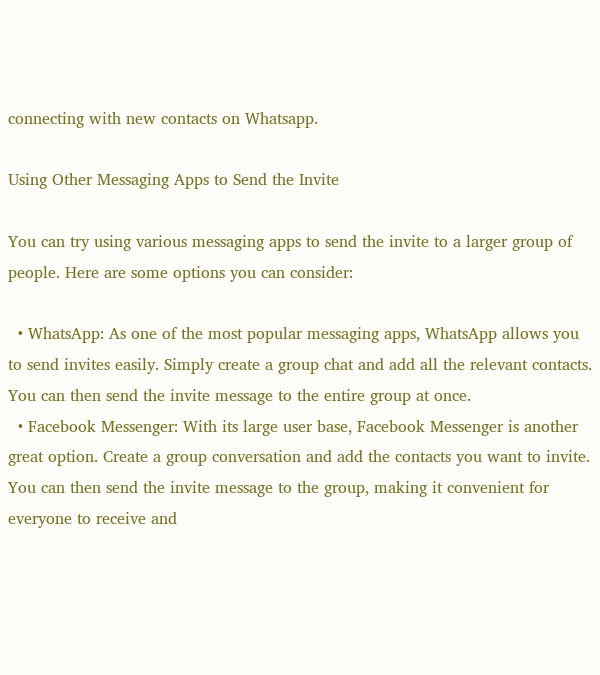connecting with new contacts on Whatsapp.

Using Other Messaging Apps to Send the Invite

You can try using various messaging apps to send the invite to a larger group of people. Here are some options you can consider:

  • WhatsApp: As one of the most popular messaging apps, WhatsApp allows you to send invites easily. Simply create a group chat and add all the relevant contacts. You can then send the invite message to the entire group at once.
  • Facebook Messenger: With its large user base, Facebook Messenger is another great option. Create a group conversation and add the contacts you want to invite. You can then send the invite message to the group, making it convenient for everyone to receive and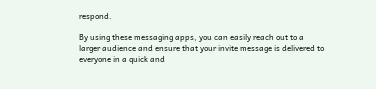respond.

By using these messaging apps, you can easily reach out to a larger audience and ensure that your invite message is delivered to everyone in a quick and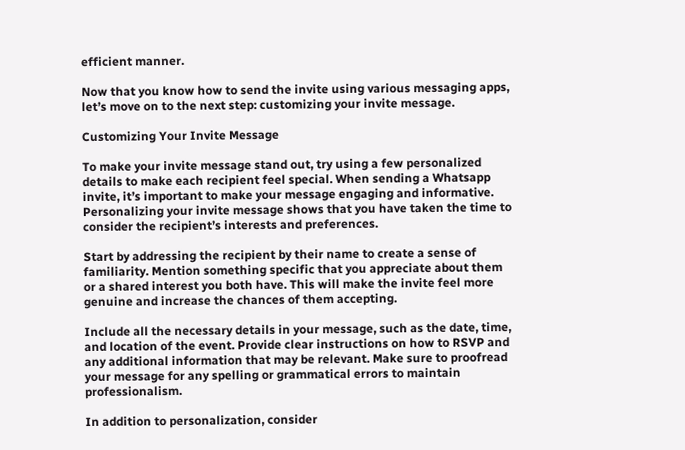efficient manner.

Now that you know how to send the invite using various messaging apps, let’s move on to the next step: customizing your invite message.

Customizing Your Invite Message

To make your invite message stand out, try using a few personalized details to make each recipient feel special. When sending a Whatsapp invite, it’s important to make your message engaging and informative. Personalizing your invite message shows that you have taken the time to consider the recipient’s interests and preferences.

Start by addressing the recipient by their name to create a sense of familiarity. Mention something specific that you appreciate about them or a shared interest you both have. This will make the invite feel more genuine and increase the chances of them accepting.

Include all the necessary details in your message, such as the date, time, and location of the event. Provide clear instructions on how to RSVP and any additional information that may be relevant. Make sure to proofread your message for any spelling or grammatical errors to maintain professionalism.

In addition to personalization, consider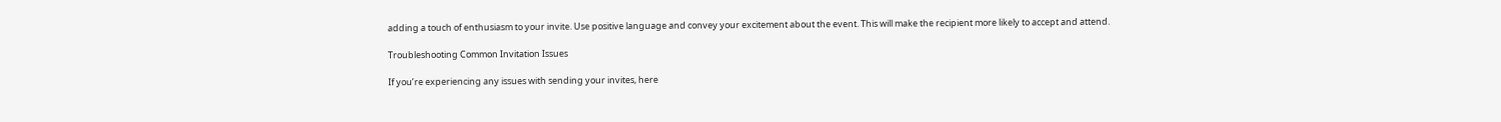adding a touch of enthusiasm to your invite. Use positive language and convey your excitement about the event. This will make the recipient more likely to accept and attend.

Troubleshooting Common Invitation Issues

If you’re experiencing any issues with sending your invites, here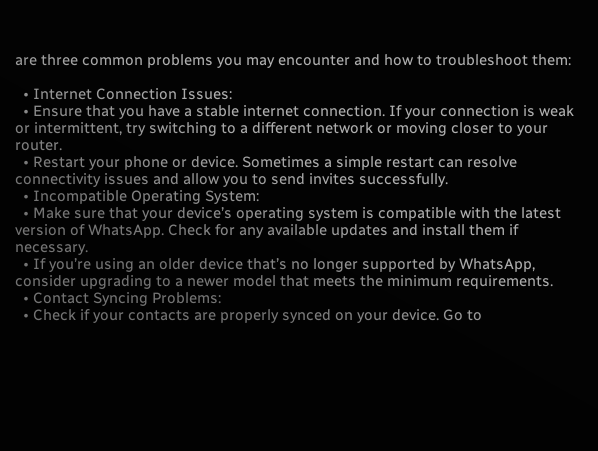are three common problems you may encounter and how to troubleshoot them:

  • Internet Connection Issues:
  • Ensure that you have a stable internet connection. If your connection is weak or intermittent, try switching to a different network or moving closer to your router.
  • Restart your phone or device. Sometimes a simple restart can resolve connectivity issues and allow you to send invites successfully.
  • Incompatible Operating System:
  • Make sure that your device’s operating system is compatible with the latest version of WhatsApp. Check for any available updates and install them if necessary.
  • If you’re using an older device that’s no longer supported by WhatsApp, consider upgrading to a newer model that meets the minimum requirements.
  • Contact Syncing Problems:
  • Check if your contacts are properly synced on your device. Go to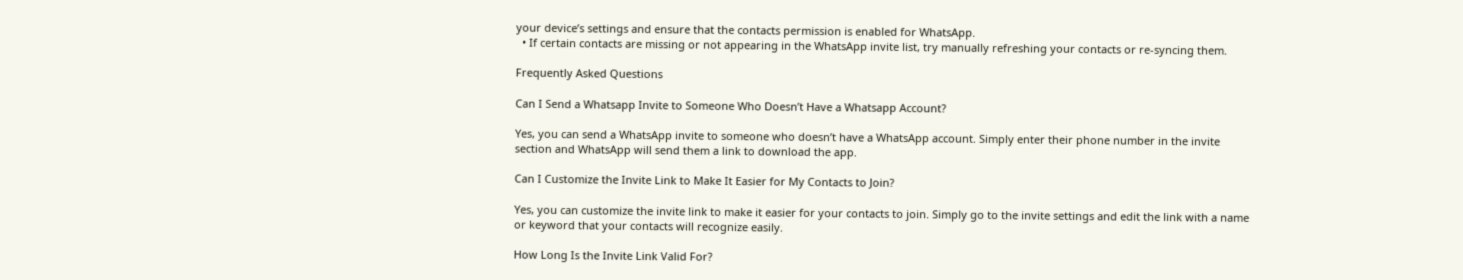your device’s settings and ensure that the contacts permission is enabled for WhatsApp.
  • If certain contacts are missing or not appearing in the WhatsApp invite list, try manually refreshing your contacts or re-syncing them.

Frequently Asked Questions

Can I Send a Whatsapp Invite to Someone Who Doesn’t Have a Whatsapp Account?

Yes, you can send a WhatsApp invite to someone who doesn’t have a WhatsApp account. Simply enter their phone number in the invite section and WhatsApp will send them a link to download the app.

Can I Customize the Invite Link to Make It Easier for My Contacts to Join?

Yes, you can customize the invite link to make it easier for your contacts to join. Simply go to the invite settings and edit the link with a name or keyword that your contacts will recognize easily.

How Long Is the Invite Link Valid For?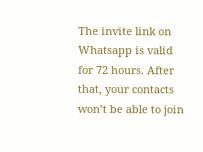The invite link on Whatsapp is valid for 72 hours. After that, your contacts won’t be able to join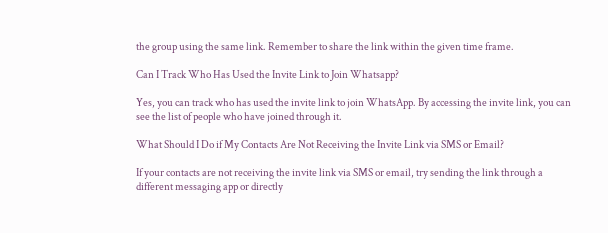the group using the same link. Remember to share the link within the given time frame.

Can I Track Who Has Used the Invite Link to Join Whatsapp?

Yes, you can track who has used the invite link to join WhatsApp. By accessing the invite link, you can see the list of people who have joined through it.

What Should I Do if My Contacts Are Not Receiving the Invite Link via SMS or Email?

If your contacts are not receiving the invite link via SMS or email, try sending the link through a different messaging app or directly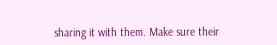sharing it with them. Make sure their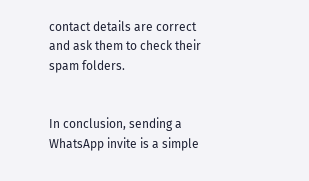contact details are correct and ask them to check their spam folders.


In conclusion, sending a WhatsApp invite is a simple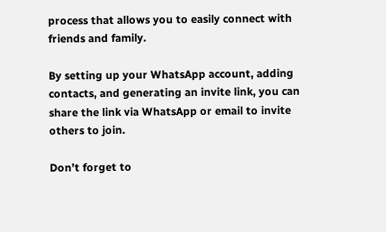process that allows you to easily connect with friends and family.

By setting up your WhatsApp account, adding contacts, and generating an invite link, you can share the link via WhatsApp or email to invite others to join.

Don’t forget to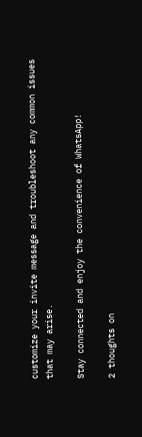customize your invite message and troubleshoot any common issues that may arise.

Stay connected and enjoy the convenience of WhatsApp!

2 thoughts on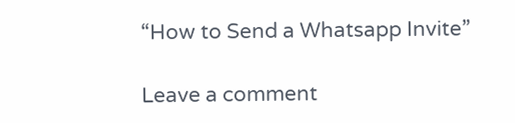“How to Send a Whatsapp Invite”

Leave a comment